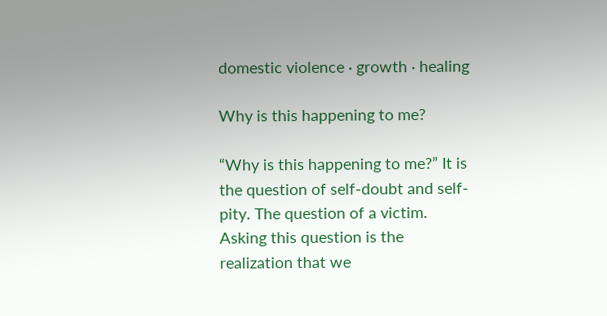domestic violence · growth · healing

Why is this happening to me?

“Why is this happening to me?” It is the question of self-doubt and self-pity. The question of a victim. Asking this question is the realization that we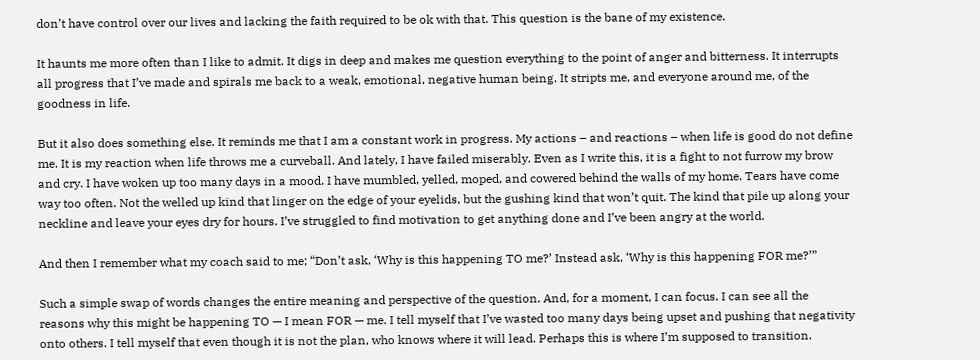don’t have control over our lives and lacking the faith required to be ok with that. This question is the bane of my existence.

It haunts me more often than I like to admit. It digs in deep and makes me question everything to the point of anger and bitterness. It interrupts all progress that I’ve made and spirals me back to a weak, emotional, negative human being. It stripts me, and everyone around me, of the goodness in life.

But it also does something else. It reminds me that I am a constant work in progress. My actions – and reactions – when life is good do not define me. It is my reaction when life throws me a curveball. And lately, I have failed miserably. Even as I write this, it is a fight to not furrow my brow and cry. I have woken up too many days in a mood. I have mumbled, yelled, moped, and cowered behind the walls of my home. Tears have come way too often. Not the welled up kind that linger on the edge of your eyelids, but the gushing kind that won’t quit. The kind that pile up along your neckline and leave your eyes dry for hours. I’ve struggled to find motivation to get anything done and I’ve been angry at the world.

And then I remember what my coach said to me; “Don’t ask, ‘Why is this happening TO me?’ Instead ask, ‘Why is this happening FOR me?’”

Such a simple swap of words changes the entire meaning and perspective of the question. And, for a moment, I can focus. I can see all the reasons why this might be happening TO — I mean FOR — me. I tell myself that I’ve wasted too many days being upset and pushing that negativity onto others. I tell myself that even though it is not the plan, who knows where it will lead. Perhaps this is where I’m supposed to transition.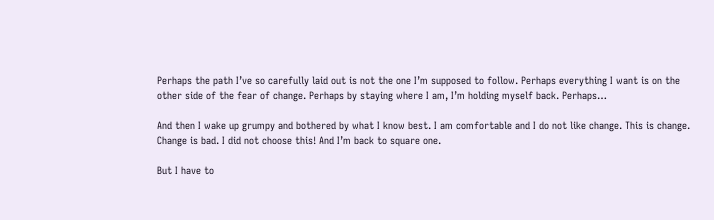Perhaps the path I’ve so carefully laid out is not the one I’m supposed to follow. Perhaps everything I want is on the other side of the fear of change. Perhaps by staying where I am, I’m holding myself back. Perhaps…

And then I wake up grumpy and bothered by what I know best. I am comfortable and I do not like change. This is change. Change is bad. I did not choose this! And I’m back to square one.

But I have to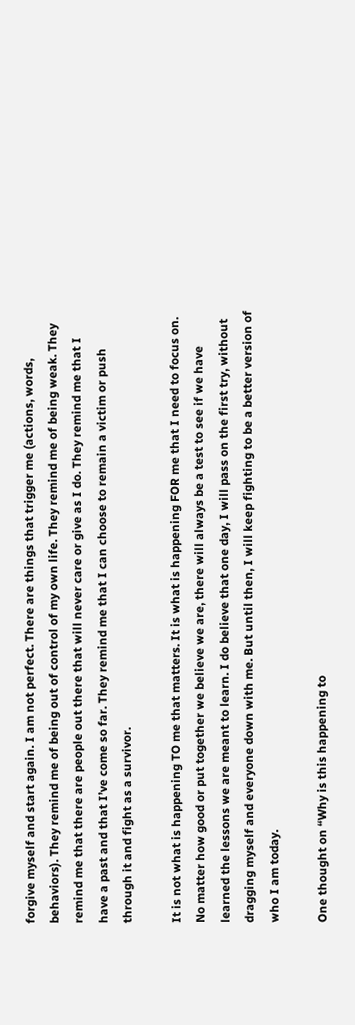forgive myself and start again. I am not perfect. There are things that trigger me (actions, words, behaviors). They remind me of being out of control of my own life. They remind me of being weak. They remind me that there are people out there that will never care or give as I do. They remind me that I have a past and that I’ve come so far. They remind me that I can choose to remain a victim or push through it and fight as a survivor.

It is not what is happening TO me that matters. It is what is happening FOR me that I need to focus on. No matter how good or put together we believe we are, there will always be a test to see if we have learned the lessons we are meant to learn. I do believe that one day, I will pass on the first try, without dragging myself and everyone down with me. But until then, I will keep fighting to be a better version of who I am today.

One thought on “Why is this happening to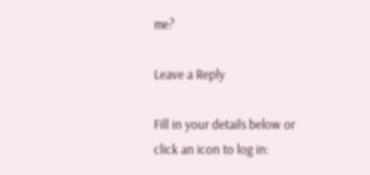me?

Leave a Reply

Fill in your details below or click an icon to log in: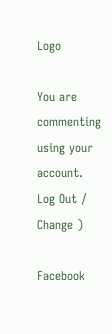Logo

You are commenting using your account. Log Out /  Change )

Facebook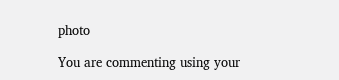photo

You are commenting using your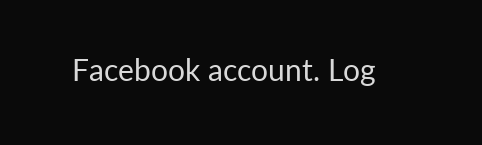Facebook account. Log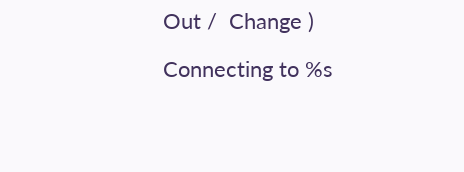Out /  Change )

Connecting to %s